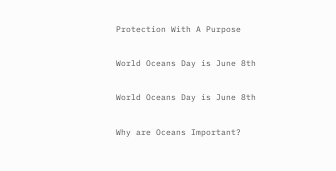Protection With A Purpose

World Oceans Day is June 8th

World Oceans Day is June 8th

Why are Oceans Important?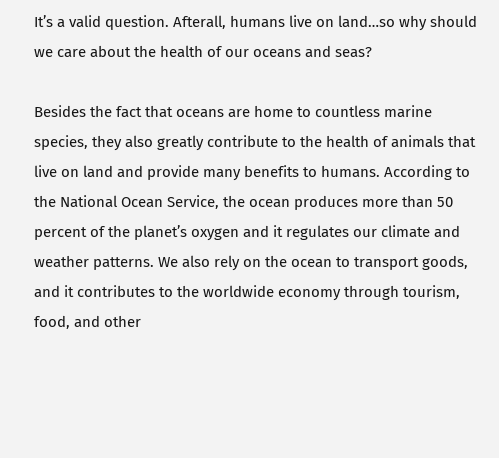It’s a valid question. Afterall, humans live on land…so why should we care about the health of our oceans and seas?

Besides the fact that oceans are home to countless marine species, they also greatly contribute to the health of animals that live on land and provide many benefits to humans. According to the National Ocean Service, the ocean produces more than 50 percent of the planet’s oxygen and it regulates our climate and weather patterns. We also rely on the ocean to transport goods, and it contributes to the worldwide economy through tourism, food, and other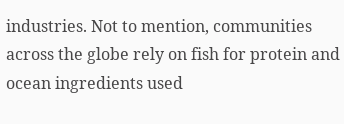industries. Not to mention, communities across the globe rely on fish for protein and ocean ingredients used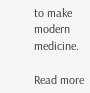to make modern medicine.

Read more